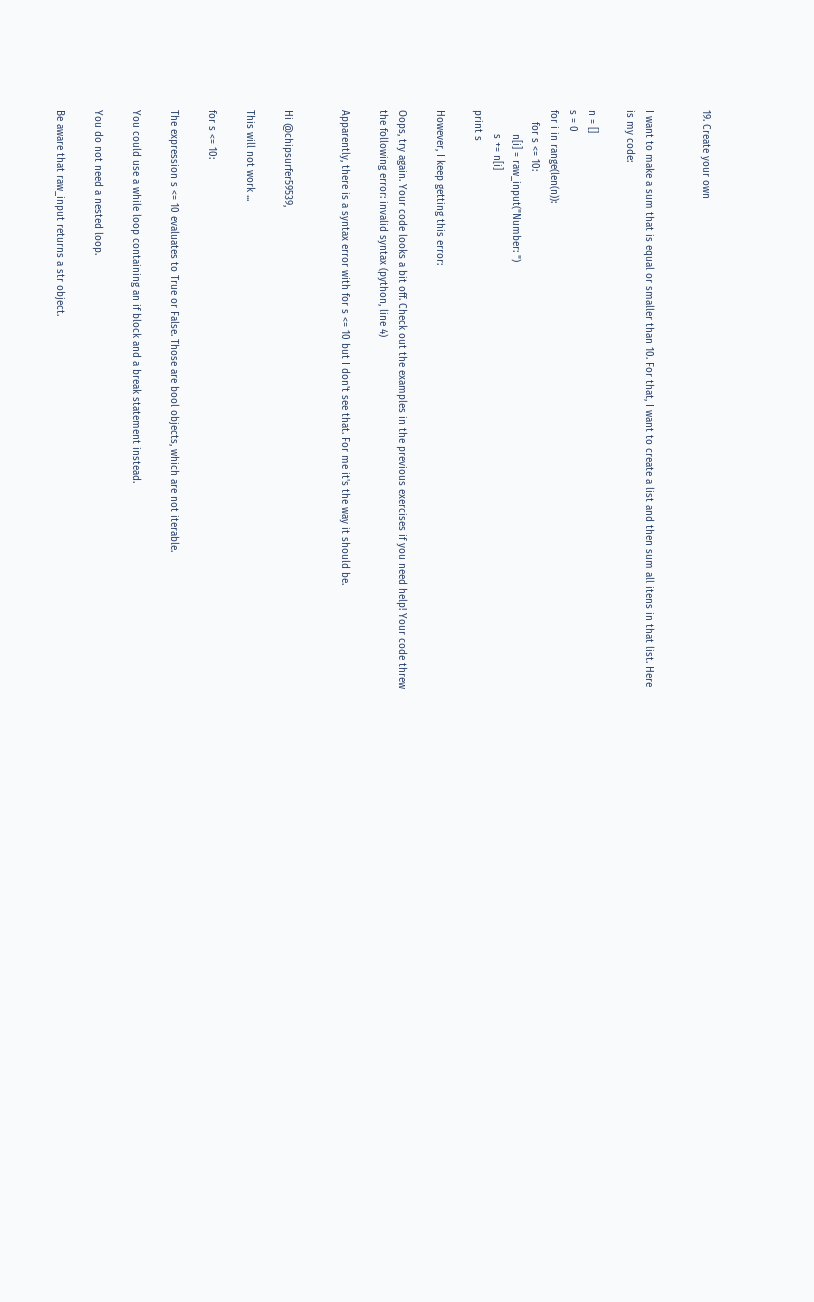19. Create your own


I want to make a sum that is equal or smaller than 10. For that, I want to create a list and then sum all itens in that list. Here is my code:

n = []
s = 0
for i in range(len(n)):
    for s <= 10:
        n[i] = raw_input("Number: ")
        s += n[i]
print s

However, I keep getting this error:

Oops, try again. Your code looks a bit off. Check out the examples in the previous exercises if you need help! Your code threw the following error: invalid syntax (python, line 4)

Apparently, there is a syntax error with for s <= 10 but I don't see that. For me it's the way it should be.


Hi @chipsurfer59539,

This will not work ...

for s <= 10:

The expression s <= 10 evaluates to True or False. Those are bool objects, which are not iterable.

You could use a while loop containing an if block and a break statement instead.

You do not need a nested loop.

Be aware that raw_input returns a str object.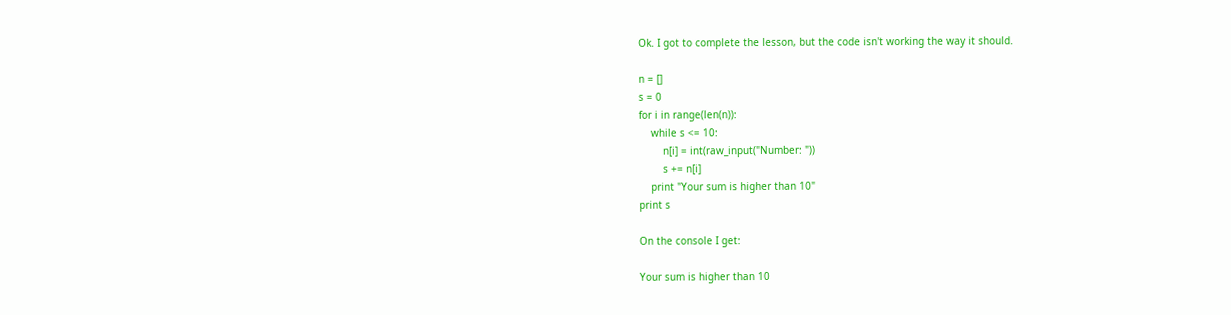Ok. I got to complete the lesson, but the code isn't working the way it should.

n = []
s = 0
for i in range(len(n)):
    while s <= 10:
        n[i] = int(raw_input("Number: "))
        s += n[i]
    print "Your sum is higher than 10"
print s

On the console I get:

Your sum is higher than 10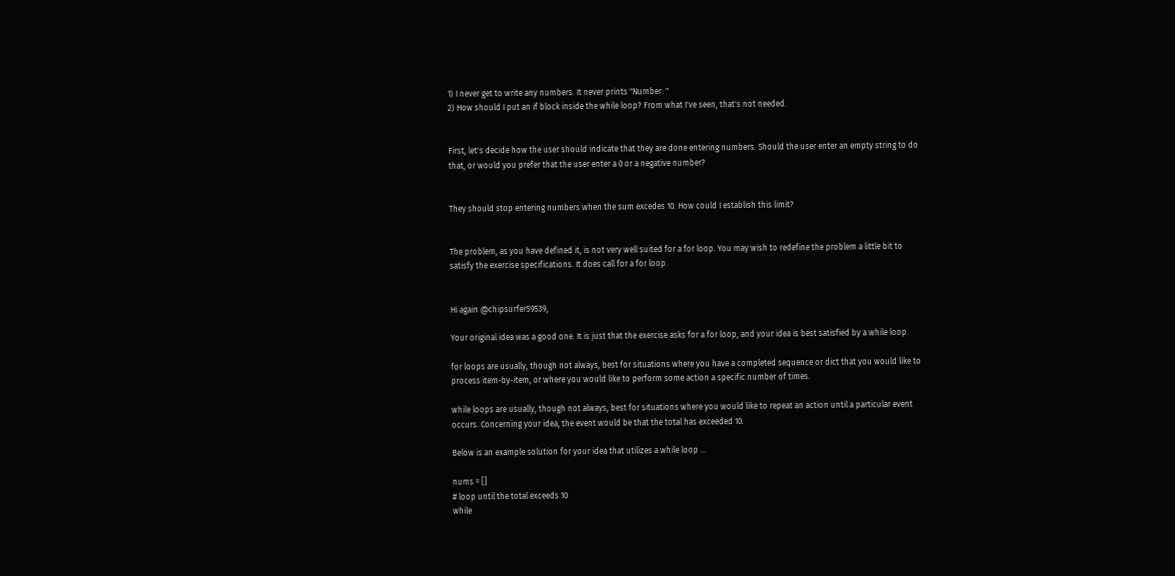1) I never get to write any numbers. It never prints "Number: "
2) How should I put an if block inside the while loop? From what I've seen, that's not needed.


First, let's decide how the user should indicate that they are done entering numbers. Should the user enter an empty string to do that, or would you prefer that the user enter a 0 or a negative number?


They should stop entering numbers when the sum excedes 10. How could I establish this limit?


The problem, as you have defined it, is not very well suited for a for loop. You may wish to redefine the problem a little bit to satisfy the exercise specifications. It does call for a for loop.


Hi again @chipsurfer59539,

Your original idea was a good one. It is just that the exercise asks for a for loop, and your idea is best satisfied by a while loop.

for loops are usually, though not always, best for situations where you have a completed sequence or dict that you would like to process item-by-item, or where you would like to perform some action a specific number of times.

while loops are usually, though not always, best for situations where you would like to repeat an action until a particular event occurs. Concerning your idea, the event would be that the total has exceeded 10.

Below is an example solution for your idea that utilizes a while loop ...

nums = []
# loop until the total exceeds 10
while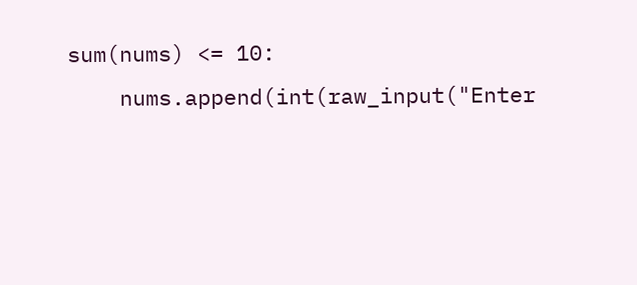sum(nums) <= 10:
    nums.append(int(raw_input("Enter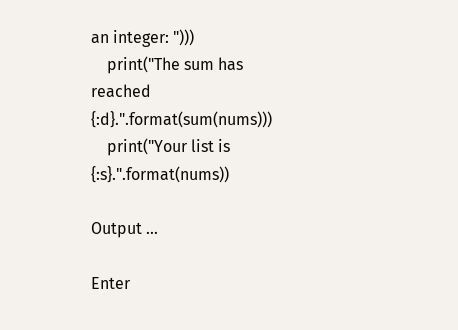an integer: ")))
    print("The sum has reached {:d}.".format(sum(nums)))
    print("Your list is {:s}.".format(nums))

Output ...

Enter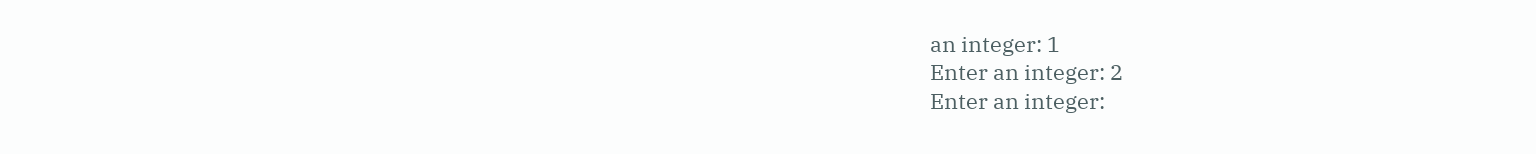an integer: 1
Enter an integer: 2
Enter an integer: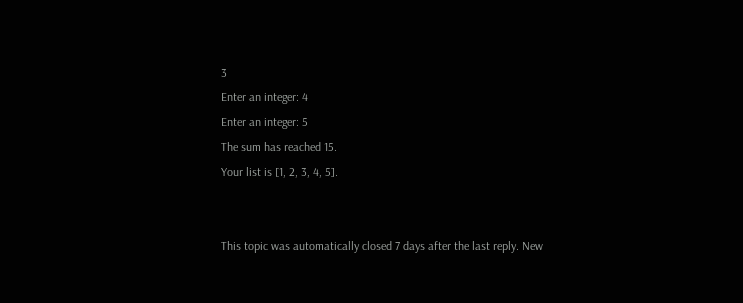3
Enter an integer: 4
Enter an integer: 5
The sum has reached 15.
Your list is [1, 2, 3, 4, 5].


This topic was automatically closed 7 days after the last reply. New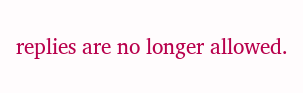replies are no longer allowed.